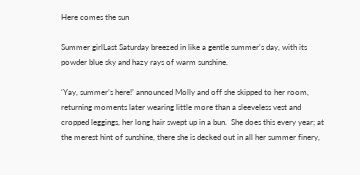Here comes the sun

Summer girlLast Saturday breezed in like a gentle summer’s day, with its powder blue sky and hazy rays of warm sunshine.

‘Yay, summer’s here!’ announced Molly and off she skipped to her room, returning moments later wearing little more than a sleeveless vest and cropped leggings, her long hair swept up in a bun.  She does this every year; at the merest hint of sunshine, there she is decked out in all her summer finery,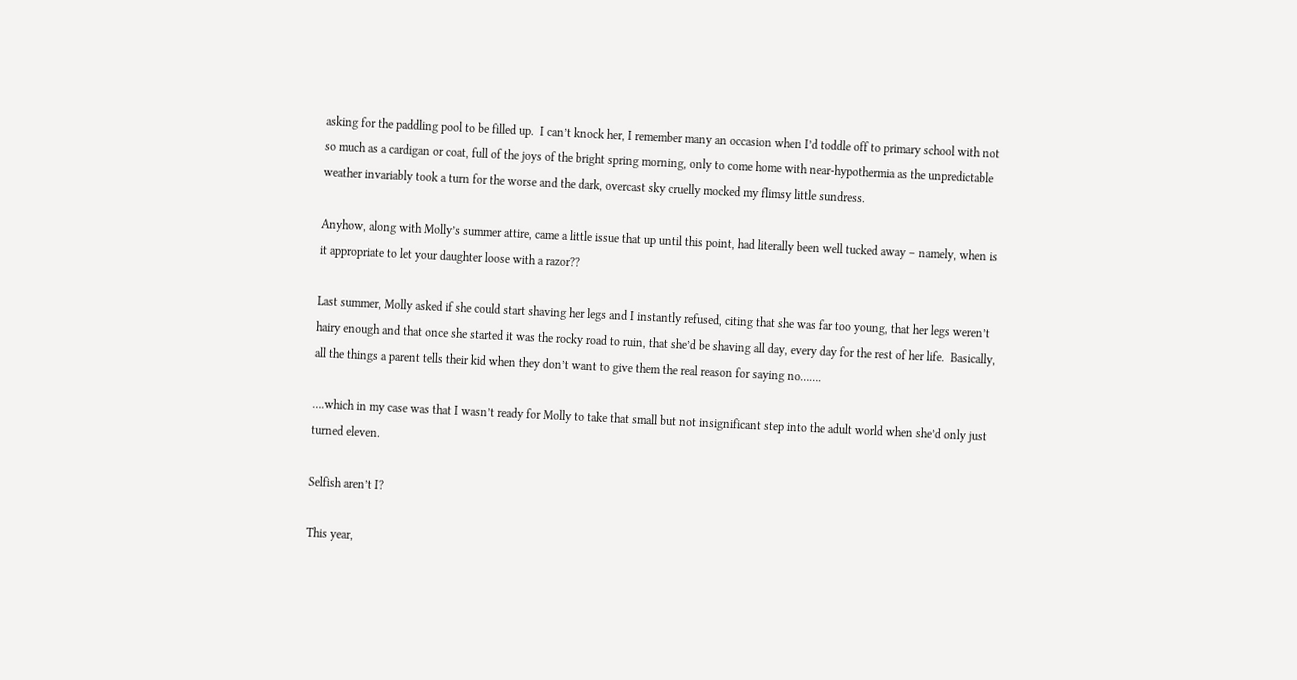asking for the paddling pool to be filled up.  I can’t knock her, I remember many an occasion when I’d toddle off to primary school with not so much as a cardigan or coat, full of the joys of the bright spring morning, only to come home with near-hypothermia as the unpredictable weather invariably took a turn for the worse and the dark, overcast sky cruelly mocked my flimsy little sundress.

Anyhow, along with Molly’s summer attire, came a little issue that up until this point, had literally been well tucked away – namely, when is it appropriate to let your daughter loose with a razor??

Last summer, Molly asked if she could start shaving her legs and I instantly refused, citing that she was far too young, that her legs weren’t hairy enough and that once she started it was the rocky road to ruin, that she’d be shaving all day, every day for the rest of her life.  Basically, all the things a parent tells their kid when they don’t want to give them the real reason for saying no…….

….which in my case was that I wasn’t ready for Molly to take that small but not insignificant step into the adult world when she’d only just turned eleven.

Selfish aren’t I?

This year,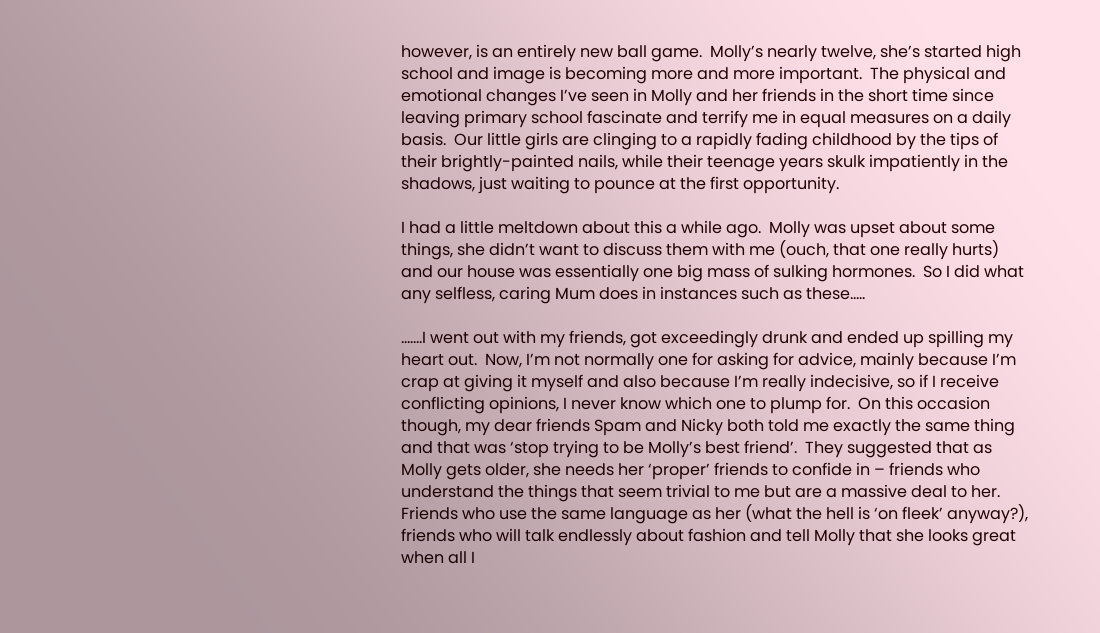however, is an entirely new ball game.  Molly’s nearly twelve, she’s started high school and image is becoming more and more important.  The physical and emotional changes I’ve seen in Molly and her friends in the short time since leaving primary school fascinate and terrify me in equal measures on a daily basis.  Our little girls are clinging to a rapidly fading childhood by the tips of their brightly-painted nails, while their teenage years skulk impatiently in the shadows, just waiting to pounce at the first opportunity.

I had a little meltdown about this a while ago.  Molly was upset about some things, she didn’t want to discuss them with me (ouch, that one really hurts) and our house was essentially one big mass of sulking hormones.  So I did what any selfless, caring Mum does in instances such as these…..

…….I went out with my friends, got exceedingly drunk and ended up spilling my heart out.  Now, I’m not normally one for asking for advice, mainly because I’m crap at giving it myself and also because I’m really indecisive, so if I receive conflicting opinions, I never know which one to plump for.  On this occasion though, my dear friends Spam and Nicky both told me exactly the same thing and that was ‘stop trying to be Molly’s best friend’.  They suggested that as Molly gets older, she needs her ‘proper’ friends to confide in – friends who understand the things that seem trivial to me but are a massive deal to her.   Friends who use the same language as her (what the hell is ‘on fleek’ anyway?), friends who will talk endlessly about fashion and tell Molly that she looks great when all I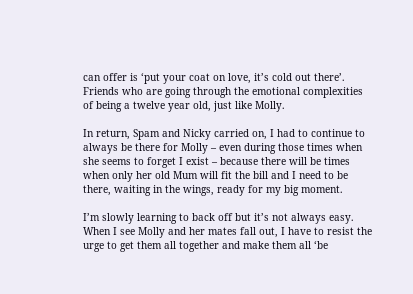can offer is ‘put your coat on love, it’s cold out there’. Friends who are going through the emotional complexities of being a twelve year old, just like Molly.

In return, Spam and Nicky carried on, I had to continue to always be there for Molly – even during those times when she seems to forget I exist – because there will be times when only her old Mum will fit the bill and I need to be there, waiting in the wings, ready for my big moment.

I’m slowly learning to back off but it’s not always easy.  When I see Molly and her mates fall out, I have to resist the urge to get them all together and make them all ‘be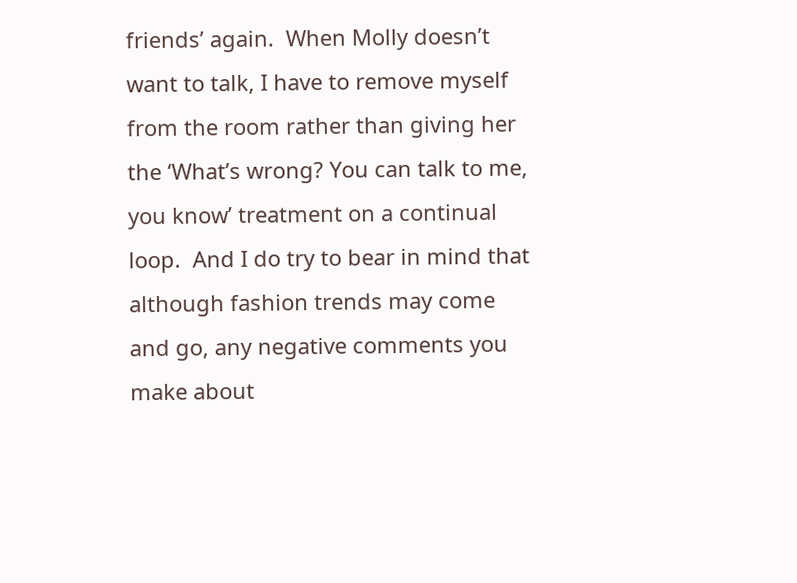friends’ again.  When Molly doesn’t want to talk, I have to remove myself from the room rather than giving her the ‘What’s wrong? You can talk to me, you know’ treatment on a continual loop.  And I do try to bear in mind that although fashion trends may come and go, any negative comments you make about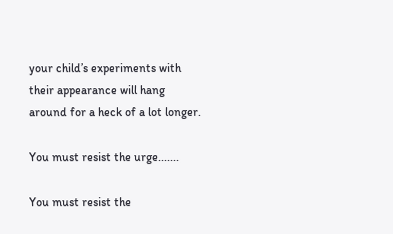your child’s experiments with their appearance will hang around for a heck of a lot longer.

You must resist the urge.......

You must resist the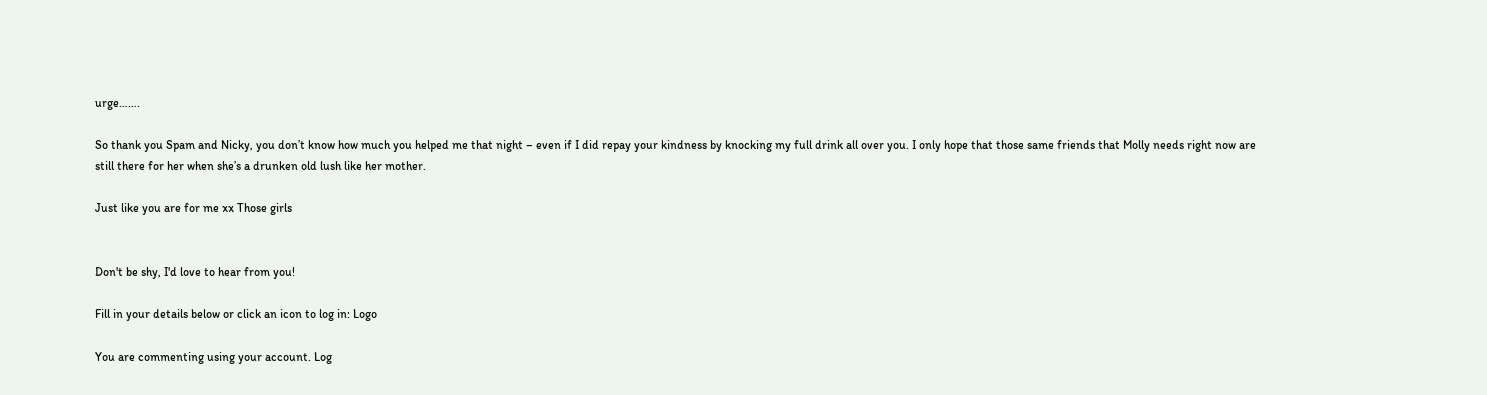urge…….

So thank you Spam and Nicky, you don’t know how much you helped me that night – even if I did repay your kindness by knocking my full drink all over you. I only hope that those same friends that Molly needs right now are still there for her when she’s a drunken old lush like her mother.

Just like you are for me xx Those girls


Don't be shy, I'd love to hear from you!

Fill in your details below or click an icon to log in: Logo

You are commenting using your account. Log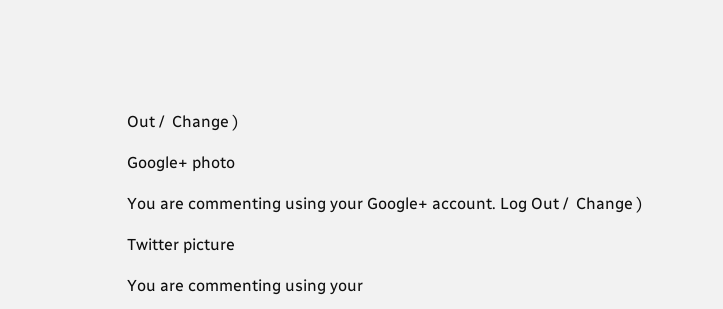Out /  Change )

Google+ photo

You are commenting using your Google+ account. Log Out /  Change )

Twitter picture

You are commenting using your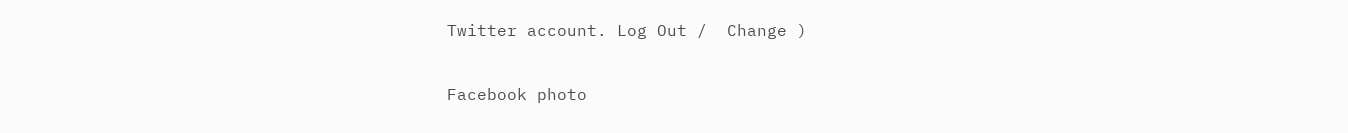Twitter account. Log Out /  Change )

Facebook photo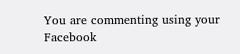You are commenting using your Facebook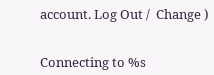account. Log Out /  Change )


Connecting to %s